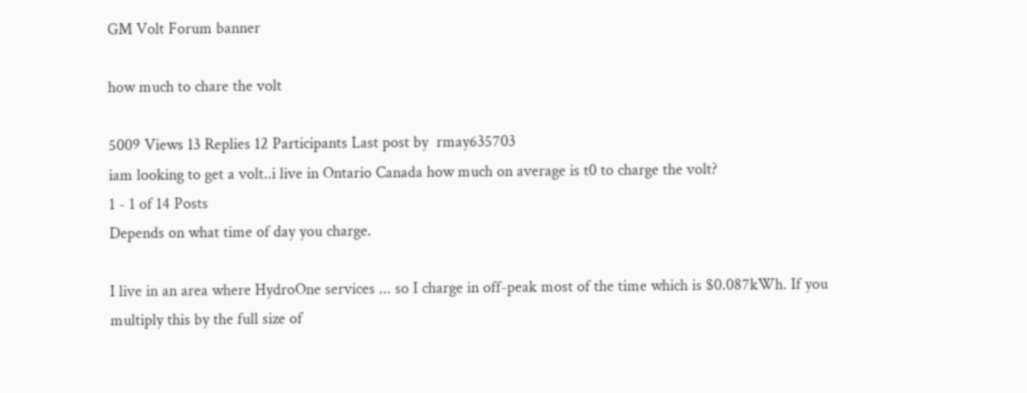GM Volt Forum banner

how much to chare the volt

5009 Views 13 Replies 12 Participants Last post by  rmay635703
iam looking to get a volt..i live in Ontario Canada how much on average is t0 to charge the volt?
1 - 1 of 14 Posts
Depends on what time of day you charge.

I live in an area where HydroOne services ... so I charge in off-peak most of the time which is $0.087kWh. If you multiply this by the full size of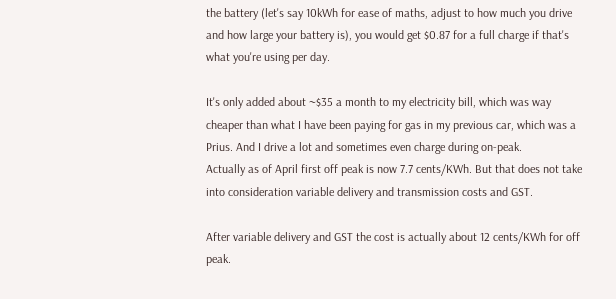the battery (let's say 10kWh for ease of maths, adjust to how much you drive and how large your battery is), you would get $0.87 for a full charge if that's what you're using per day.

It's only added about ~$35 a month to my electricity bill, which was way cheaper than what I have been paying for gas in my previous car, which was a Prius. And I drive a lot and sometimes even charge during on-peak.
Actually as of April first off peak is now 7.7 cents/KWh. But that does not take into consideration variable delivery and transmission costs and GST.

After variable delivery and GST the cost is actually about 12 cents/KWh for off peak.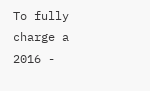To fully charge a 2016 -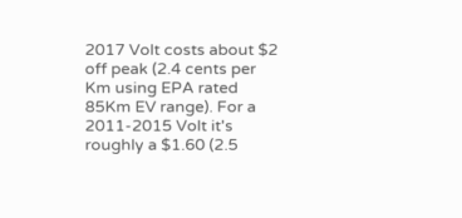2017 Volt costs about $2 off peak (2.4 cents per Km using EPA rated 85Km EV range). For a 2011-2015 Volt it's roughly a $1.60 (2.5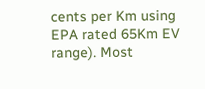cents per Km using EPA rated 65Km EV range). Most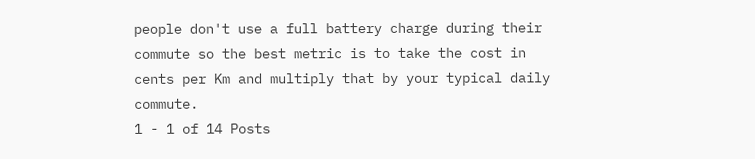people don't use a full battery charge during their commute so the best metric is to take the cost in cents per Km and multiply that by your typical daily commute.
1 - 1 of 14 Posts